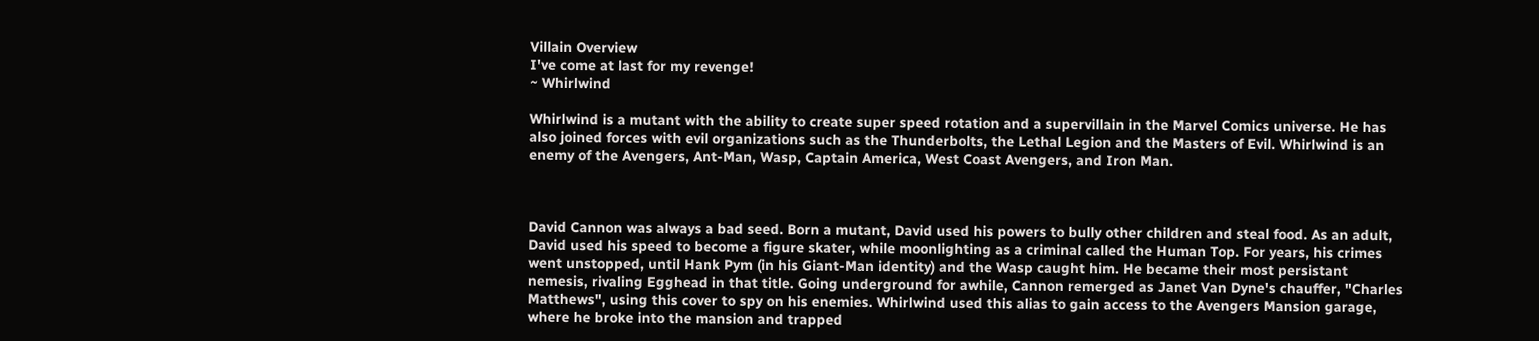Villain Overview
I've come at last for my revenge!
~ Whirlwind

Whirlwind is a mutant with the ability to create super speed rotation and a supervillain in the Marvel Comics universe. He has also joined forces with evil organizations such as the Thunderbolts, the Lethal Legion and the Masters of Evil. Whirlwind is an enemy of the Avengers, Ant-Man, Wasp, Captain America, West Coast Avengers, and Iron Man.



David Cannon was always a bad seed. Born a mutant, David used his powers to bully other children and steal food. As an adult, David used his speed to become a figure skater, while moonlighting as a criminal called the Human Top. For years, his crimes went unstopped, until Hank Pym (in his Giant-Man identity) and the Wasp caught him. He became their most persistant nemesis, rivaling Egghead in that title. Going underground for awhile, Cannon remerged as Janet Van Dyne's chauffer, "Charles Matthews", using this cover to spy on his enemies. Whirlwind used this alias to gain access to the Avengers Mansion garage, where he broke into the mansion and trapped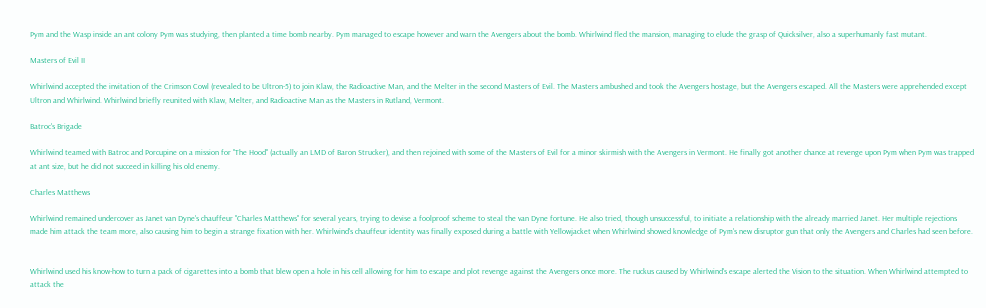Pym and the Wasp inside an ant colony Pym was studying, then planted a time bomb nearby. Pym managed to escape however and warn the Avengers about the bomb. Whirlwind fled the mansion, managing to elude the grasp of Quicksilver, also a superhumanly fast mutant.

Masters of Evil II

Whirlwind accepted the invitation of the Crimson Cowl (revealed to be Ultron-5) to join Klaw, the Radioactive Man, and the Melter in the second Masters of Evil. The Masters ambushed and took the Avengers hostage, but the Avengers escaped. All the Masters were apprehended except Ultron and Whirlwind. Whirlwind briefly reunited with Klaw, Melter, and Radioactive Man as the Masters in Rutland, Vermont.

Batroc's Brigade

Whirlwind teamed with Batroc and Porcupine on a mission for "The Hood" (actually an LMD of Baron Strucker), and then rejoined with some of the Masters of Evil for a minor skirmish with the Avengers in Vermont. He finally got another chance at revenge upon Pym when Pym was trapped at ant size, but he did not succeed in killing his old enemy.

Charles Matthews

Whirlwind remained undercover as Janet van Dyne's chauffeur "Charles Matthews" for several years, trying to devise a foolproof scheme to steal the van Dyne fortune. He also tried, though unsuccessful, to initiate a relationship with the already married Janet. Her multiple rejections made him attack the team more, also causing him to begin a strange fixation with her. Whirlwind's chauffeur identity was finally exposed during a battle with Yellowjacket when Whirlwind showed knowledge of Pym's new disruptor gun that only the Avengers and Charles had seen before.


Whirlwind used his know-how to turn a pack of cigarettes into a bomb that blew open a hole in his cell allowing for him to escape and plot revenge against the Avengers once more. The ruckus caused by Whirlwind's escape alerted the Vision to the situation. When Whirlwind attempted to attack the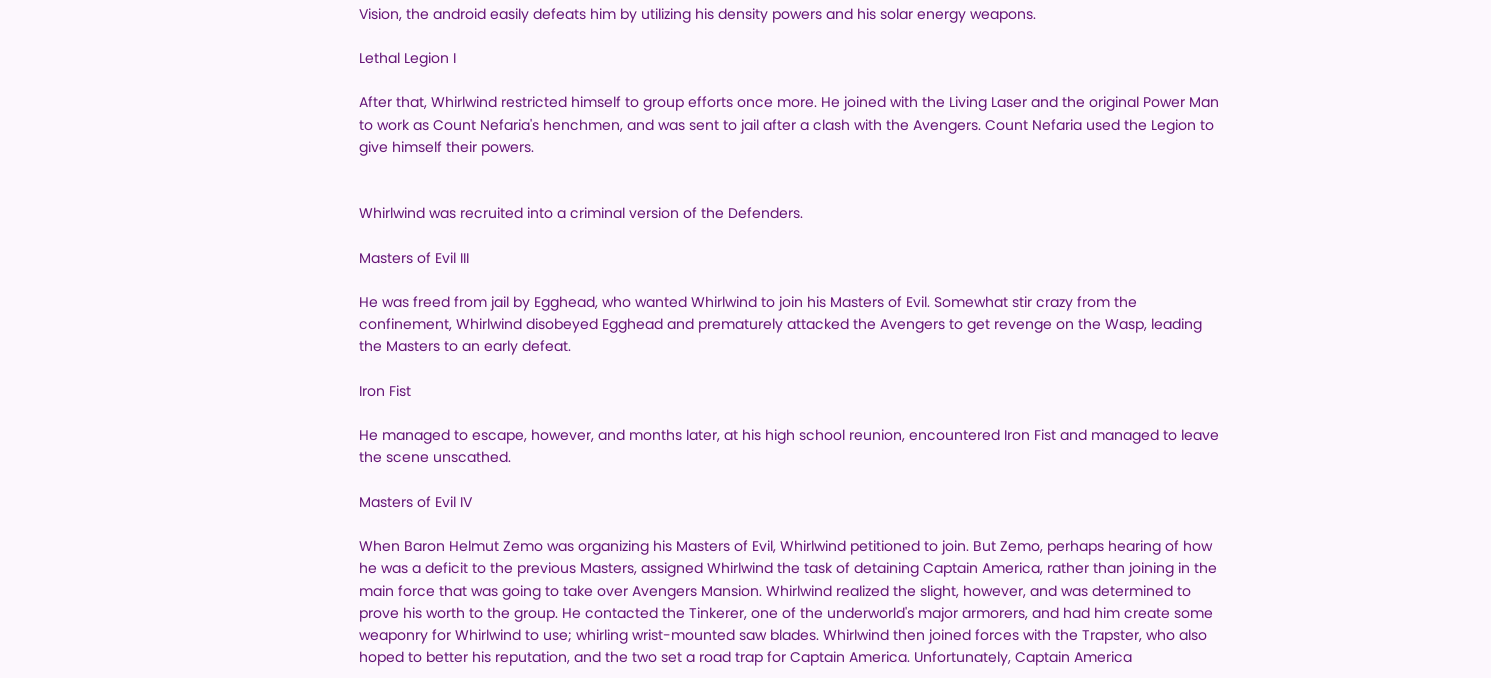Vision, the android easily defeats him by utilizing his density powers and his solar energy weapons.

Lethal Legion I

After that, Whirlwind restricted himself to group efforts once more. He joined with the Living Laser and the original Power Man to work as Count Nefaria's henchmen, and was sent to jail after a clash with the Avengers. Count Nefaria used the Legion to give himself their powers.


Whirlwind was recruited into a criminal version of the Defenders.

Masters of Evil III

He was freed from jail by Egghead, who wanted Whirlwind to join his Masters of Evil. Somewhat stir crazy from the confinement, Whirlwind disobeyed Egghead and prematurely attacked the Avengers to get revenge on the Wasp, leading the Masters to an early defeat.

Iron Fist

He managed to escape, however, and months later, at his high school reunion, encountered Iron Fist and managed to leave the scene unscathed.

Masters of Evil IV

When Baron Helmut Zemo was organizing his Masters of Evil, Whirlwind petitioned to join. But Zemo, perhaps hearing of how he was a deficit to the previous Masters, assigned Whirlwind the task of detaining Captain America, rather than joining in the main force that was going to take over Avengers Mansion. Whirlwind realized the slight, however, and was determined to prove his worth to the group. He contacted the Tinkerer, one of the underworld's major armorers, and had him create some weaponry for Whirlwind to use; whirling wrist-mounted saw blades. Whirlwind then joined forces with the Trapster, who also hoped to better his reputation, and the two set a road trap for Captain America. Unfortunately, Captain America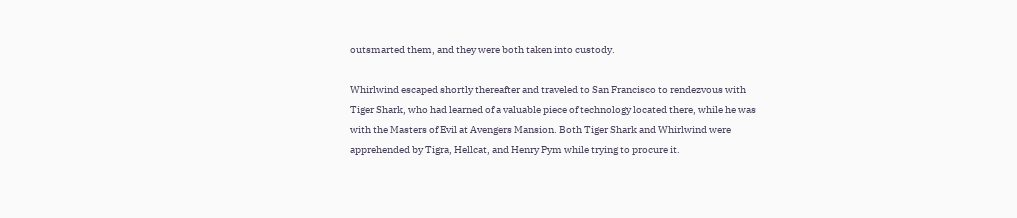outsmarted them, and they were both taken into custody.

Whirlwind escaped shortly thereafter and traveled to San Francisco to rendezvous with Tiger Shark, who had learned of a valuable piece of technology located there, while he was with the Masters of Evil at Avengers Mansion. Both Tiger Shark and Whirlwind were apprehended by Tigra, Hellcat, and Henry Pym while trying to procure it.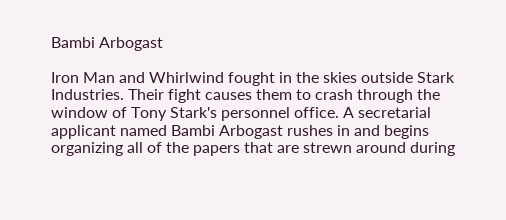Bambi Arbogast

Iron Man and Whirlwind fought in the skies outside Stark Industries. Their fight causes them to crash through the window of Tony Stark's personnel office. A secretarial applicant named Bambi Arbogast rushes in and begins organizing all of the papers that are strewn around during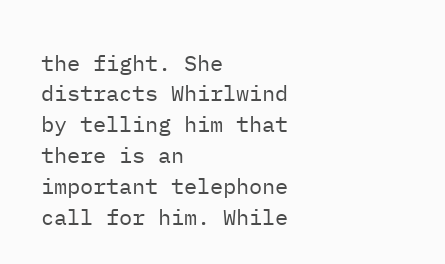the fight. She distracts Whirlwind by telling him that there is an important telephone call for him. While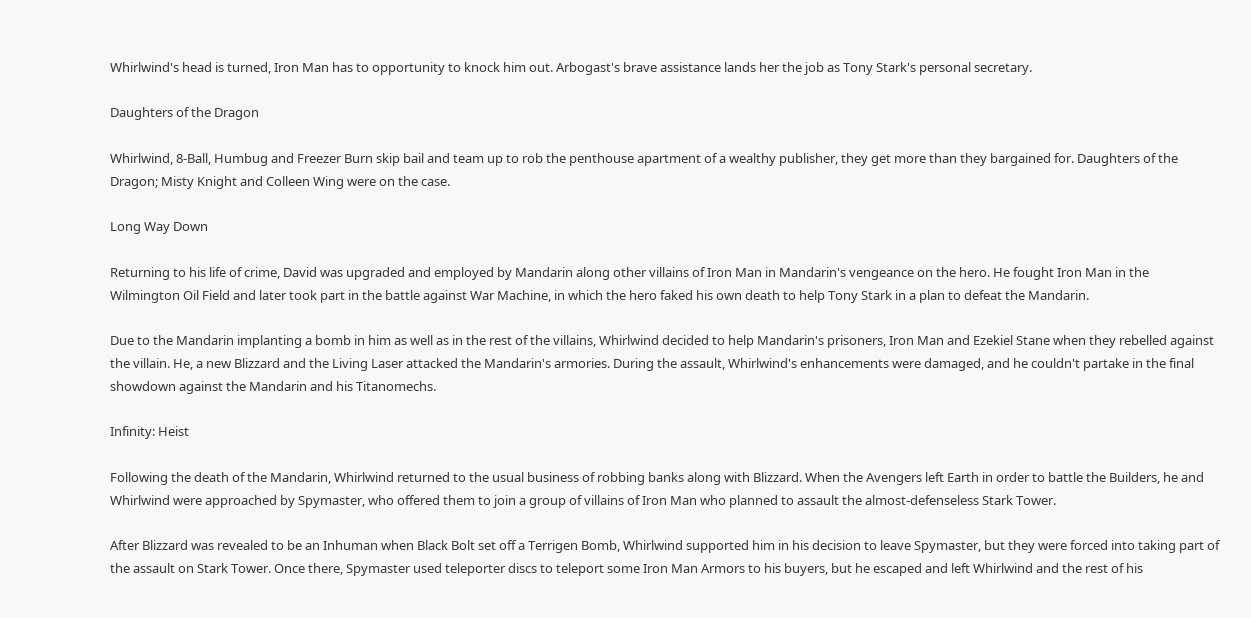Whirlwind's head is turned, Iron Man has to opportunity to knock him out. Arbogast's brave assistance lands her the job as Tony Stark's personal secretary.

Daughters of the Dragon

Whirlwind, 8-Ball, Humbug and Freezer Burn skip bail and team up to rob the penthouse apartment of a wealthy publisher, they get more than they bargained for. Daughters of the Dragon; Misty Knight and Colleen Wing were on the case.

Long Way Down

Returning to his life of crime, David was upgraded and employed by Mandarin along other villains of Iron Man in Mandarin's vengeance on the hero. He fought Iron Man in the Wilmington Oil Field and later took part in the battle against War Machine, in which the hero faked his own death to help Tony Stark in a plan to defeat the Mandarin.

Due to the Mandarin implanting a bomb in him as well as in the rest of the villains, Whirlwind decided to help Mandarin's prisoners, Iron Man and Ezekiel Stane when they rebelled against the villain. He, a new Blizzard and the Living Laser attacked the Mandarin's armories. During the assault, Whirlwind's enhancements were damaged, and he couldn't partake in the final showdown against the Mandarin and his Titanomechs.

Infinity: Heist

Following the death of the Mandarin, Whirlwind returned to the usual business of robbing banks along with Blizzard. When the Avengers left Earth in order to battle the Builders, he and Whirlwind were approached by Spymaster, who offered them to join a group of villains of Iron Man who planned to assault the almost-defenseless Stark Tower.

After Blizzard was revealed to be an Inhuman when Black Bolt set off a Terrigen Bomb, Whirlwind supported him in his decision to leave Spymaster, but they were forced into taking part of the assault on Stark Tower. Once there, Spymaster used teleporter discs to teleport some Iron Man Armors to his buyers, but he escaped and left Whirlwind and the rest of his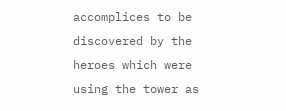accomplices to be discovered by the heroes which were using the tower as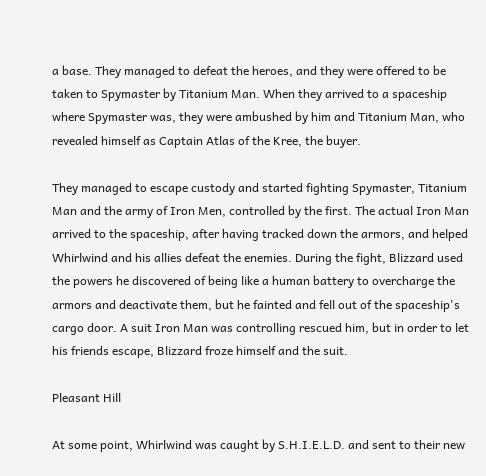a base. They managed to defeat the heroes, and they were offered to be taken to Spymaster by Titanium Man. When they arrived to a spaceship where Spymaster was, they were ambushed by him and Titanium Man, who revealed himself as Captain Atlas of the Kree, the buyer.

They managed to escape custody and started fighting Spymaster, Titanium Man and the army of Iron Men, controlled by the first. The actual Iron Man arrived to the spaceship, after having tracked down the armors, and helped Whirlwind and his allies defeat the enemies. During the fight, Blizzard used the powers he discovered of being like a human battery to overcharge the armors and deactivate them, but he fainted and fell out of the spaceship's cargo door. A suit Iron Man was controlling rescued him, but in order to let his friends escape, Blizzard froze himself and the suit.

Pleasant Hill

At some point, Whirlwind was caught by S.H.I.E.L.D. and sent to their new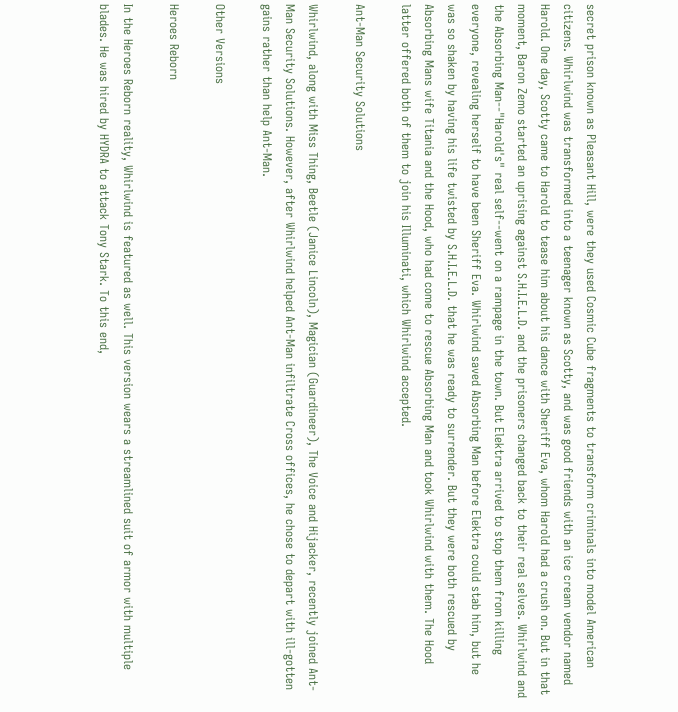secret prison known as Pleasant Hill, were they used Cosmic Cube fragments to transform criminals into model American citizens. Whirlwind was transformed into a teenager known as Scotty, and was good friends with an ice cream vendor named Harold. One day, Scotty came to Harold to tease him about his dance with Sheriff Eva, whom Harold had a crush on. But in that moment, Baron Zemo started an uprising against S.H.I.E.L.D. and the prisoners changed back to their real selves. Whirlwind and the Absorbing Man--"Harold's" real self--went on a rampage in the town. But Elektra arrived to stop them from killing everyone, revealing herself to have been Sheriff Eva. Whirlwind saved Absorbing Man before Elektra could stab him, but he was so shaken by having his life twisted by S.H.I.E.L.D. that he was ready to surrender. But they were both rescued by Absorbing Mans wife Titania and the Hood, who had come to rescue Absorbing Man and took Whirlwind with them. The Hood latter offered both of them to join his Illuminati, which Whirlwind accepted.

Ant-Man Security Solutions

Whirlwind, along with Miss Thing, Beetle (Janice Lincoln), Magician (Guardineer), The Voice and Hijacker, recently joined Ant-Man Security Solutions. However, after Whirlwind helped Ant-Man infiltrate Cross offices, he chose to depart with ill-gotten gains rather than help Ant-Man.

Other Versions

Heroes Reborn

In the Heroes Reborn reality, Whirlwind is featured as well. This version wears a streamlined suit of armor with multiple blades. He was hired by HYDRA to attack Tony Stark. To this end,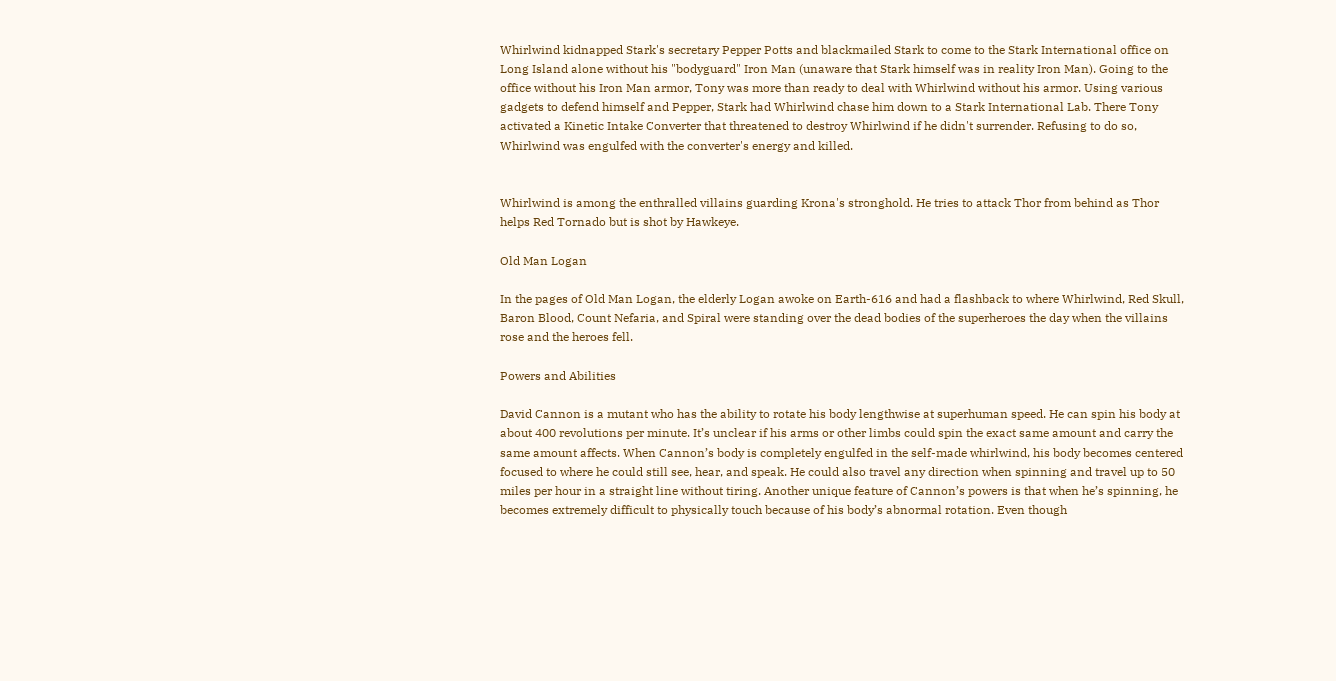Whirlwind kidnapped Stark's secretary Pepper Potts and blackmailed Stark to come to the Stark International office on Long Island alone without his "bodyguard" Iron Man (unaware that Stark himself was in reality Iron Man). Going to the office without his Iron Man armor, Tony was more than ready to deal with Whirlwind without his armor. Using various gadgets to defend himself and Pepper, Stark had Whirlwind chase him down to a Stark International Lab. There Tony activated a Kinetic Intake Converter that threatened to destroy Whirlwind if he didn't surrender. Refusing to do so, Whirlwind was engulfed with the converter's energy and killed.


Whirlwind is among the enthralled villains guarding Krona's stronghold. He tries to attack Thor from behind as Thor helps Red Tornado but is shot by Hawkeye.

Old Man Logan

In the pages of Old Man Logan, the elderly Logan awoke on Earth-616 and had a flashback to where Whirlwind, Red Skull, Baron Blood, Count Nefaria, and Spiral were standing over the dead bodies of the superheroes the day when the villains rose and the heroes fell.

Powers and Abilities

David Cannon is a mutant who has the ability to rotate his body lengthwise at superhuman speed. He can spin his body at about 400 revolutions per minute. It’s unclear if his arms or other limbs could spin the exact same amount and carry the same amount affects. When Cannon’s body is completely engulfed in the self-made whirlwind, his body becomes centered focused to where he could still see, hear, and speak. He could also travel any direction when spinning and travel up to 50 miles per hour in a straight line without tiring. Another unique feature of Cannon’s powers is that when he’s spinning, he becomes extremely difficult to physically touch because of his body’s abnormal rotation. Even though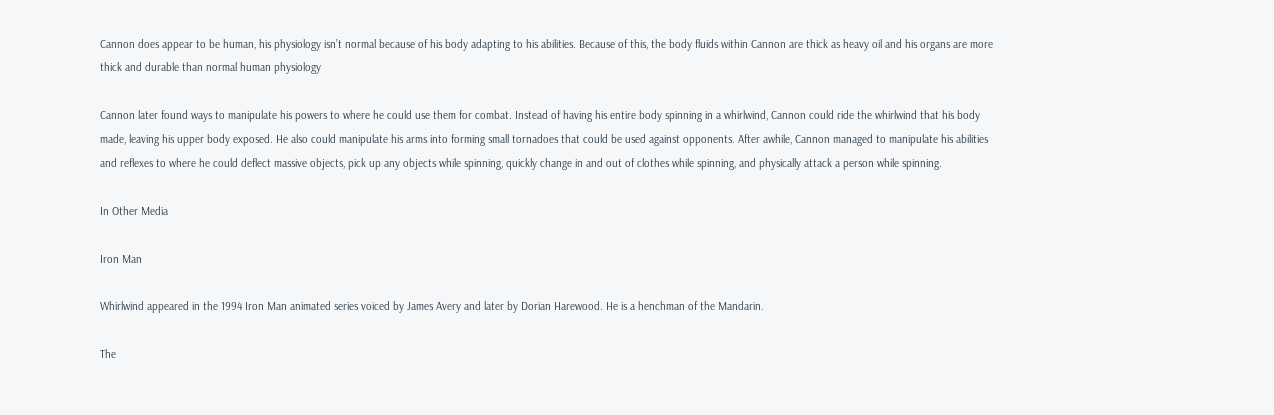Cannon does appear to be human, his physiology isn’t normal because of his body adapting to his abilities. Because of this, the body fluids within Cannon are thick as heavy oil and his organs are more thick and durable than normal human physiology

Cannon later found ways to manipulate his powers to where he could use them for combat. Instead of having his entire body spinning in a whirlwind, Cannon could ride the whirlwind that his body made, leaving his upper body exposed. He also could manipulate his arms into forming small tornadoes that could be used against opponents. After awhile, Cannon managed to manipulate his abilities and reflexes to where he could deflect massive objects, pick up any objects while spinning, quickly change in and out of clothes while spinning, and physically attack a person while spinning.

In Other Media

Iron Man

Whirlwind appeared in the 1994 Iron Man animated series voiced by James Avery and later by Dorian Harewood. He is a henchman of the Mandarin.

The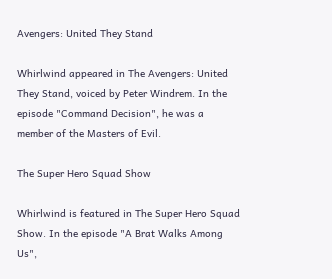Avengers: United They Stand

Whirlwind appeared in The Avengers: United They Stand, voiced by Peter Windrem. In the episode "Command Decision", he was a member of the Masters of Evil.

The Super Hero Squad Show

Whirlwind is featured in The Super Hero Squad Show. In the episode "A Brat Walks Among Us",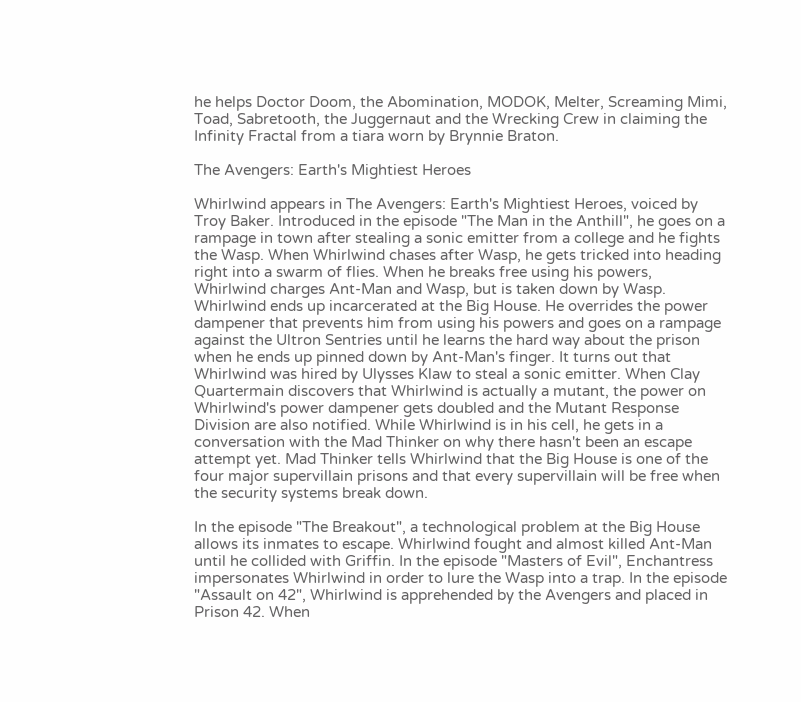he helps Doctor Doom, the Abomination, MODOK, Melter, Screaming Mimi, Toad, Sabretooth, the Juggernaut and the Wrecking Crew in claiming the Infinity Fractal from a tiara worn by Brynnie Braton.

The Avengers: Earth's Mightiest Heroes

Whirlwind appears in The Avengers: Earth's Mightiest Heroes, voiced by Troy Baker. Introduced in the episode "The Man in the Anthill", he goes on a rampage in town after stealing a sonic emitter from a college and he fights the Wasp. When Whirlwind chases after Wasp, he gets tricked into heading right into a swarm of flies. When he breaks free using his powers, Whirlwind charges Ant-Man and Wasp, but is taken down by Wasp. Whirlwind ends up incarcerated at the Big House. He overrides the power dampener that prevents him from using his powers and goes on a rampage against the Ultron Sentries until he learns the hard way about the prison when he ends up pinned down by Ant-Man's finger. It turns out that Whirlwind was hired by Ulysses Klaw to steal a sonic emitter. When Clay Quartermain discovers that Whirlwind is actually a mutant, the power on Whirlwind's power dampener gets doubled and the Mutant Response Division are also notified. While Whirlwind is in his cell, he gets in a conversation with the Mad Thinker on why there hasn't been an escape attempt yet. Mad Thinker tells Whirlwind that the Big House is one of the four major supervillain prisons and that every supervillain will be free when the security systems break down.

In the episode "The Breakout", a technological problem at the Big House allows its inmates to escape. Whirlwind fought and almost killed Ant-Man until he collided with Griffin. In the episode "Masters of Evil", Enchantress impersonates Whirlwind in order to lure the Wasp into a trap. In the episode "Assault on 42", Whirlwind is apprehended by the Avengers and placed in Prison 42. When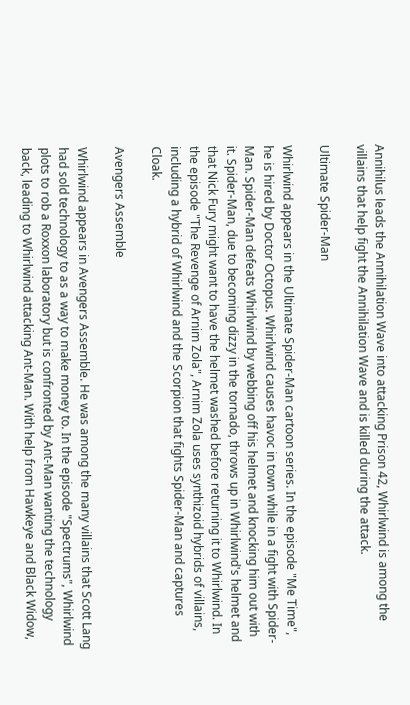Annihilus leads the Annihilation Wave into attacking Prison 42, Whirlwind is among the villains that help fight the Annihilation Wave and is killed during the attack.

Ultimate Spider-Man

Whirlwind appears in the Ultimate Spider-Man cartoon series. In the episode "Me Time", he is hired by Doctor Octopus. Whirlwind causes havoc in town while in a fight with Spider-Man. Spider-Man defeats Whirlwind by webbing off his helmet and knocking him out with it. Spider-Man, due to becoming dizzy in the tornado, throws up in Whirlwind's helmet and that Nick Fury might want to have the helmet washed before returning it to Whirlwind. In the episode "The Revenge of Arnim Zola", Arnim Zola uses synthizoid hybrids of villains, including a hybrid of Whirlwind and the Scorpion that fights Spider-Man and captures Cloak.

Avengers Assemble

Whirlwind appears in Avengers Assemble. He was among the many villains that Scott Lang had sold technology to as a way to make money to. In the episode "Spectrums", Whirlwind plots to rob a Roxxon laboratory but is confronted by Ant-Man wanting the technology back, leading to Whirlwind attacking Ant-Man. With help from Hawkeye and Black Widow,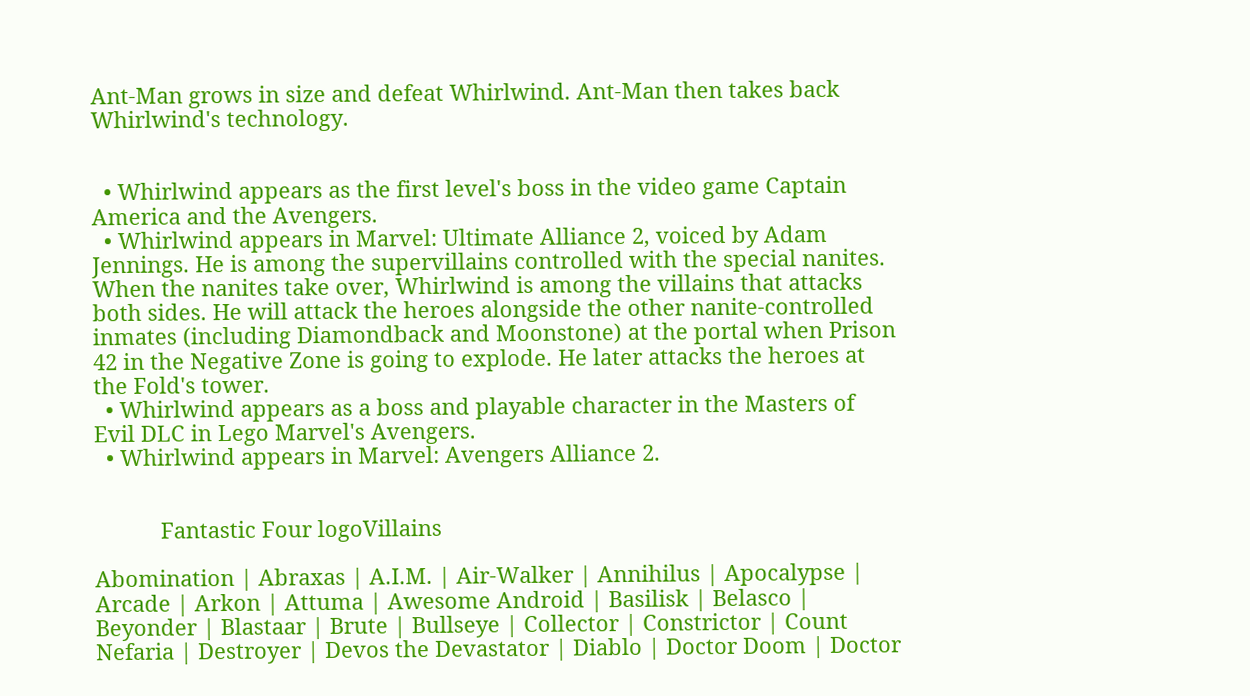Ant-Man grows in size and defeat Whirlwind. Ant-Man then takes back Whirlwind's technology.


  • Whirlwind appears as the first level's boss in the video game Captain America and the Avengers.
  • Whirlwind appears in Marvel: Ultimate Alliance 2, voiced by Adam Jennings. He is among the supervillains controlled with the special nanites. When the nanites take over, Whirlwind is among the villains that attacks both sides. He will attack the heroes alongside the other nanite-controlled inmates (including Diamondback and Moonstone) at the portal when Prison 42 in the Negative Zone is going to explode. He later attacks the heroes at the Fold's tower.
  • Whirlwind appears as a boss and playable character in the Masters of Evil DLC in Lego Marvel's Avengers.
  • Whirlwind appears in Marvel: Avengers Alliance 2.


           Fantastic Four logoVillains

Abomination | Abraxas | A.I.M. | Air-Walker | Annihilus | Apocalypse | Arcade | Arkon | Attuma | Awesome Android | Basilisk | Belasco | Beyonder | Blastaar | Brute | Bullseye | Collector | Constrictor | Count Nefaria | Destroyer | Devos the Devastator | Diablo | Doctor Doom | Doctor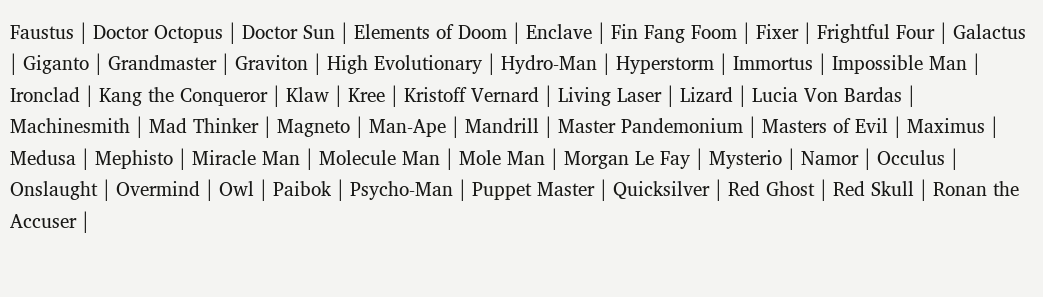Faustus | Doctor Octopus | Doctor Sun | Elements of Doom | Enclave | Fin Fang Foom | Fixer | Frightful Four | Galactus | Giganto | Grandmaster | Graviton | High Evolutionary | Hydro-Man | Hyperstorm | Immortus | Impossible Man | Ironclad | Kang the Conqueror | Klaw | Kree | Kristoff Vernard | Living Laser | Lizard | Lucia Von Bardas | Machinesmith | Mad Thinker | Magneto | Man-Ape | Mandrill | Master Pandemonium | Masters of Evil | Maximus | Medusa | Mephisto | Miracle Man | Molecule Man | Mole Man | Morgan Le Fay | Mysterio | Namor | Occulus | Onslaught | Overmind | Owl | Paibok | Psycho-Man | Puppet Master | Quicksilver | Red Ghost | Red Skull | Ronan the Accuser |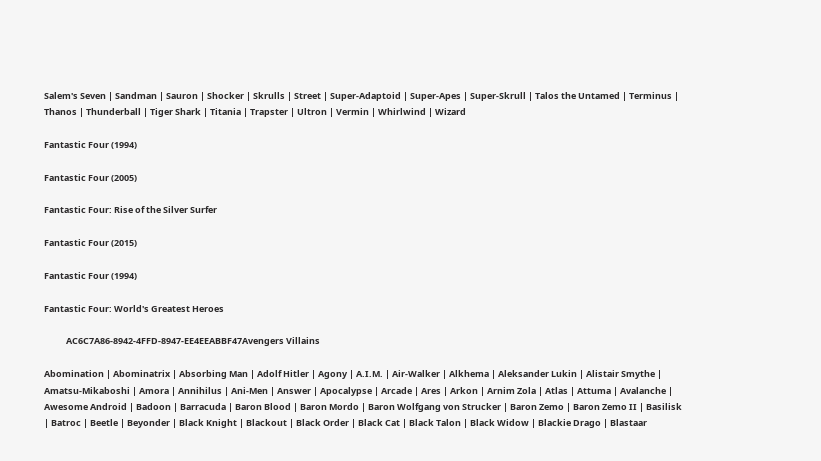Salem's Seven | Sandman | Sauron | Shocker | Skrulls | Street | Super-Adaptoid | Super-Apes | Super-Skrull | Talos the Untamed | Terminus | Thanos | Thunderball | Tiger Shark | Titania | Trapster | Ultron | Vermin | Whirlwind | Wizard

Fantastic Four (1994)

Fantastic Four (2005)

Fantastic Four: Rise of the Silver Surfer

Fantastic Four (2015)

Fantastic Four (1994)

Fantastic Four: World's Greatest Heroes

           AC6C7A86-8942-4FFD-8947-EE4EEABBF47Avengers Villains

Abomination | Abominatrix | Absorbing Man | Adolf Hitler | Agony | A.I.M. | Air-Walker | Alkhema | Aleksander Lukin | Alistair Smythe | Amatsu-Mikaboshi | Amora | Annihilus | Ani-Men | Answer | Apocalypse | Arcade | Ares | Arkon | Arnim Zola | Atlas | Attuma | Avalanche | Awesome Android | Badoon | Barracuda | Baron Blood | Baron Mordo | Baron Wolfgang von Strucker | Baron Zemo | Baron Zemo II | Basilisk | Batroc | Beetle | Beyonder | Black Knight | Blackout | Black Order | Black Cat | Black Talon | Black Widow | Blackie Drago | Blastaar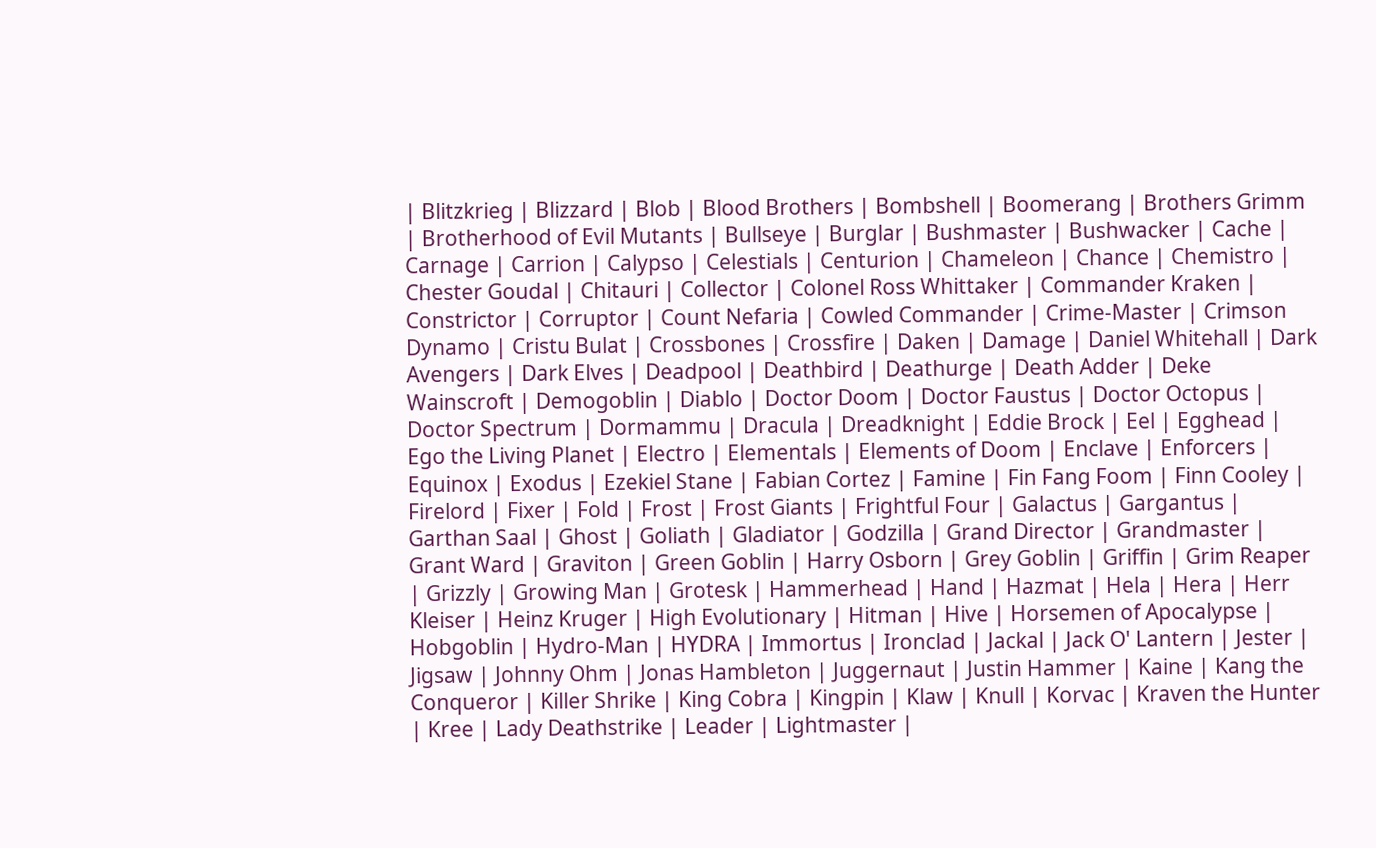| Blitzkrieg | Blizzard | Blob | Blood Brothers | Bombshell | Boomerang | Brothers Grimm | Brotherhood of Evil Mutants | Bullseye | Burglar | Bushmaster | Bushwacker | Cache | Carnage | Carrion | Calypso | Celestials | Centurion | Chameleon | Chance | Chemistro | Chester Goudal | Chitauri | Collector | Colonel Ross Whittaker | Commander Kraken | Constrictor | Corruptor | Count Nefaria | Cowled Commander | Crime-Master | Crimson Dynamo | Cristu Bulat | Crossbones | Crossfire | Daken | Damage | Daniel Whitehall | Dark Avengers | Dark Elves | Deadpool | Deathbird | Deathurge | Death Adder | Deke Wainscroft | Demogoblin | Diablo | Doctor Doom | Doctor Faustus | Doctor Octopus | Doctor Spectrum | Dormammu | Dracula | Dreadknight | Eddie Brock | Eel | Egghead | Ego the Living Planet | Electro | Elementals | Elements of Doom | Enclave | Enforcers | Equinox | Exodus | Ezekiel Stane | Fabian Cortez | Famine | Fin Fang Foom | Finn Cooley | Firelord | Fixer | Fold | Frost | Frost Giants | Frightful Four | Galactus | Gargantus | Garthan Saal | Ghost | Goliath | Gladiator | Godzilla | Grand Director | Grandmaster | Grant Ward | Graviton | Green Goblin | Harry Osborn | Grey Goblin | Griffin | Grim Reaper | Grizzly | Growing Man | Grotesk | Hammerhead | Hand | Hazmat | Hela | Hera | Herr Kleiser | Heinz Kruger | High Evolutionary | Hitman | Hive | Horsemen of Apocalypse | Hobgoblin | Hydro-Man | HYDRA | Immortus | Ironclad | Jackal | Jack O' Lantern | Jester | Jigsaw | Johnny Ohm | Jonas Hambleton | Juggernaut | Justin Hammer | Kaine | Kang the Conqueror | Killer Shrike | King Cobra | Kingpin | Klaw | Knull | Korvac | Kraven the Hunter | Kree | Lady Deathstrike | Leader | Lightmaster |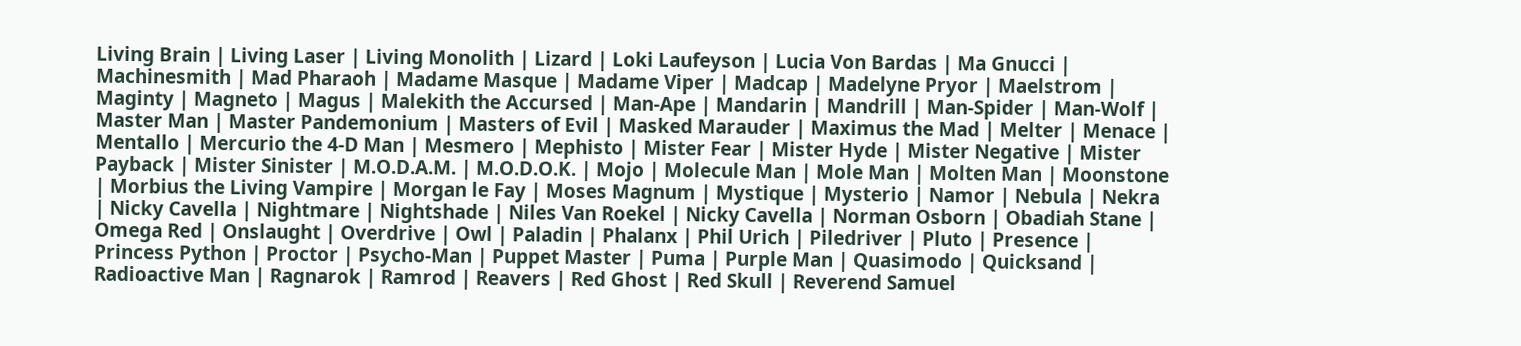Living Brain | Living Laser | Living Monolith | Lizard | Loki Laufeyson | Lucia Von Bardas | Ma Gnucci | Machinesmith | Mad Pharaoh | Madame Masque | Madame Viper | Madcap | Madelyne Pryor | Maelstrom | Maginty | Magneto | Magus | Malekith the Accursed | Man-Ape | Mandarin | Mandrill | Man-Spider | Man-Wolf | Master Man | Master Pandemonium | Masters of Evil | Masked Marauder | Maximus the Mad | Melter | Menace | Mentallo | Mercurio the 4-D Man | Mesmero | Mephisto | Mister Fear | Mister Hyde | Mister Negative | Mister Payback | Mister Sinister | M.O.D.A.M. | M.O.D.O.K. | Mojo | Molecule Man | Mole Man | Molten Man | Moonstone | Morbius the Living Vampire | Morgan le Fay | Moses Magnum | Mystique | Mysterio | Namor | Nebula | Nekra | Nicky Cavella | Nightmare | Nightshade | Niles Van Roekel | Nicky Cavella | Norman Osborn | Obadiah Stane | Omega Red | Onslaught | Overdrive | Owl | Paladin | Phalanx | Phil Urich | Piledriver | Pluto | Presence | Princess Python | Proctor | Psycho-Man | Puppet Master | Puma | Purple Man | Quasimodo | Quicksand | Radioactive Man | Ragnarok | Ramrod | Reavers | Red Ghost | Red Skull | Reverend Samuel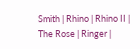Smith | Rhino | Rhino II | The Rose | Ringer |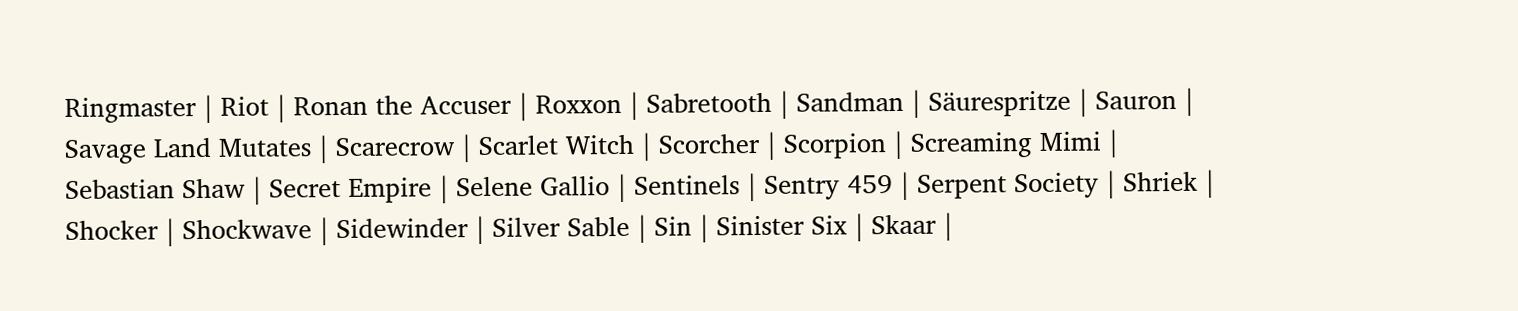Ringmaster | Riot | Ronan the Accuser | Roxxon | Sabretooth | Sandman | Säurespritze | Sauron | Savage Land Mutates | Scarecrow | Scarlet Witch | Scorcher | Scorpion | Screaming Mimi | Sebastian Shaw | Secret Empire | Selene Gallio | Sentinels | Sentry 459 | Serpent Society | Shriek | Shocker | Shockwave | Sidewinder | Silver Sable | Sin | Sinister Six | Skaar |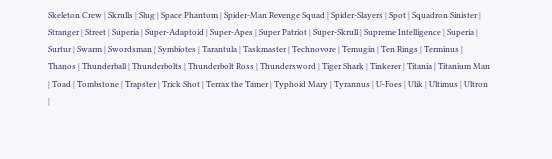Skeleton Crew | Skrulls | Slug | Space Phantom | Spider-Man Revenge Squad | Spider-Slayers | Spot | Squadron Sinister | Stranger | Street | Superia | Super-Adaptoid | Super-Apes | Super Patriot | Super-Skrull | Supreme Intelligence | Superia | Surtur | Swarm | Swordsman | Symbiotes | Tarantula | Taskmaster | Technovore | Temugin | Ten Rings | Terminus | Thanos | Thunderball | Thunderbolts | Thunderbolt Ross | Thundersword | Tiger Shark | Tinkerer | Titania | Titanium Man | Toad | Tombstone | Trapster | Trick Shot | Terrax the Tamer | Typhoid Mary | Tyrannus | U-Foes | Ulik | Ultimus | Ultron |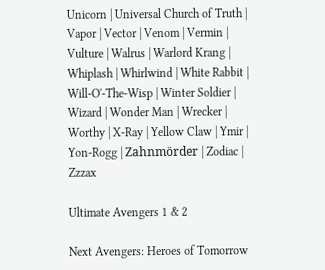Unicorn | Universal Church of Truth | Vapor | Vector | Venom | Vermin | Vulture | Walrus | Warlord Krang | Whiplash | Whirlwind | White Rabbit | Will-O'-The-Wisp | Winter Soldier | Wizard | Wonder Man | Wrecker | Worthy | X-Ray | Yellow Claw | Ymir | Yon-Rogg | Zahnmörder | Zodiac | Zzzax

Ultimate Avengers 1 & 2

Next Avengers: Heroes of Tomorrow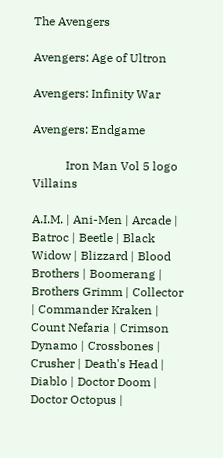The Avengers

Avengers: Age of Ultron

Avengers: Infinity War

Avengers: Endgame

           Iron Man Vol 5 logo Villains

A.I.M. | Ani-Men | Arcade | Batroc | Beetle | Black Widow | Blizzard | Blood Brothers | Boomerang | Brothers Grimm | Collector | Commander Kraken | Count Nefaria | Crimson Dynamo | Crossbones | Crusher | Death's Head | Diablo | Doctor Doom | Doctor Octopus |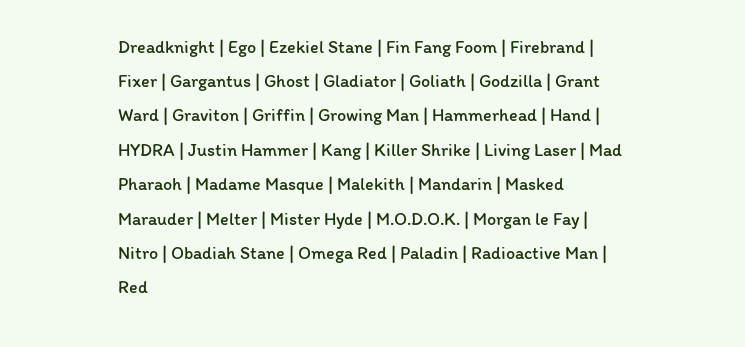Dreadknight | Ego | Ezekiel Stane | Fin Fang Foom | Firebrand | Fixer | Gargantus | Ghost | Gladiator | Goliath | Godzilla | Grant Ward | Graviton | Griffin | Growing Man | Hammerhead | Hand | HYDRA | Justin Hammer | Kang | Killer Shrike | Living Laser | Mad Pharaoh | Madame Masque | Malekith | Mandarin | Masked Marauder | Melter | Mister Hyde | M.O.D.O.K. | Morgan le Fay | Nitro | Obadiah Stane | Omega Red | Paladin | Radioactive Man | Red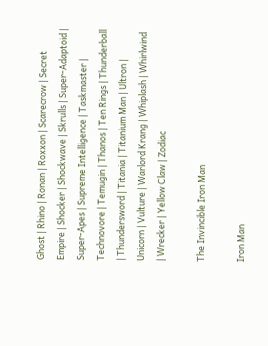Ghost | Rhino | Ronan | Roxxon | Scarecrow | Secret Empire | Shocker | Shockwave | Skrulls | Super-Adaptoid | Super-Apes | Supreme Intelligence | Taskmaster | Technovore | Temugin | Thanos | Ten Rings | Thunderball | Thundersword | Titania | Titanium Man | Ultron | Unicorn | Vulture | Warlord Krang | Whiplash | Whirlwind | Wrecker | Yellow Claw | Zodiac

The Invincible Iron Man

Iron Man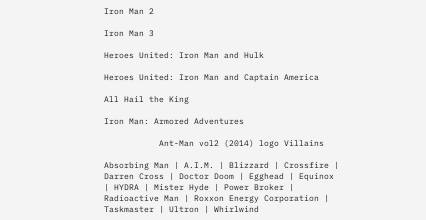Iron Man 2

Iron Man 3

Heroes United: Iron Man and Hulk

Heroes United: Iron Man and Captain America

All Hail the King

Iron Man: Armored Adventures

           Ant-Man vol2 (2014) logo Villains

Absorbing Man | A.I.M. | Blizzard | Crossfire | Darren Cross | Doctor Doom | Egghead | Equinox | HYDRA | Mister Hyde | Power Broker | Radioactive Man | Roxxon Energy Corporation | Taskmaster | Ultron | Whirlwind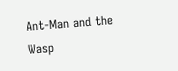Ant-Man and the Wasp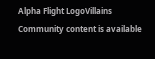Alpha Flight LogoVillains
Community content is available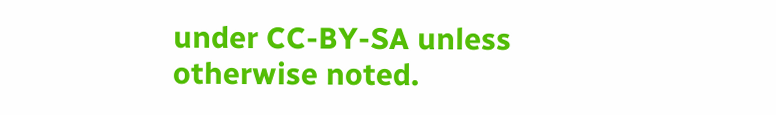under CC-BY-SA unless otherwise noted.